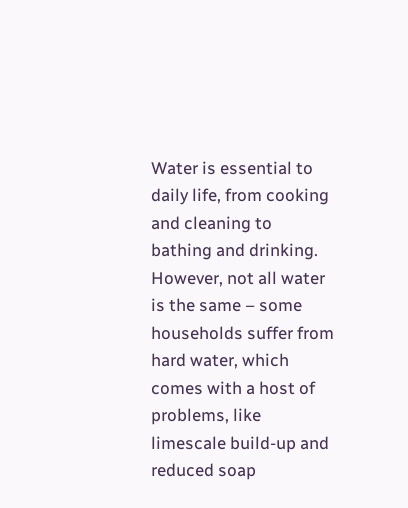Water is essential to daily life, from cooking and cleaning to bathing and drinking. However, not all water is the same – some households suffer from hard water, which comes with a host of problems, like limescale build-up and reduced soap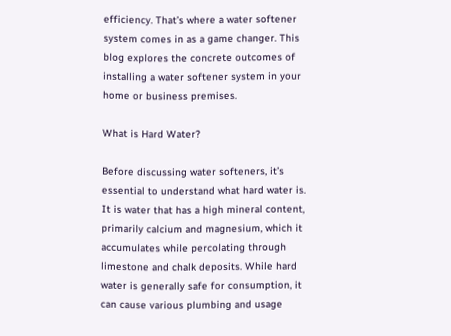efficiency. That’s where a water softener system comes in as a game changer. This blog explores the concrete outcomes of installing a water softener system in your home or business premises.

What is Hard Water?

Before discussing water softeners, it’s essential to understand what hard water is. It is water that has a high mineral content, primarily calcium and magnesium, which it accumulates while percolating through limestone and chalk deposits. While hard water is generally safe for consumption, it can cause various plumbing and usage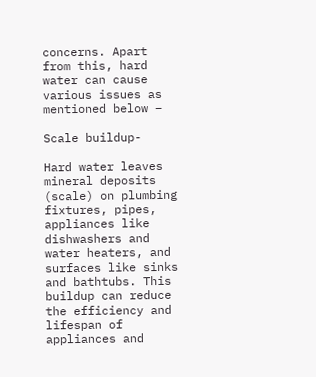concerns. Apart from this, hard water can cause various issues as mentioned below –

Scale buildup-

Hard water leaves mineral deposits (scale) on plumbing fixtures, pipes, appliances like dishwashers and water heaters, and surfaces like sinks and bathtubs. This buildup can reduce the efficiency and lifespan of appliances and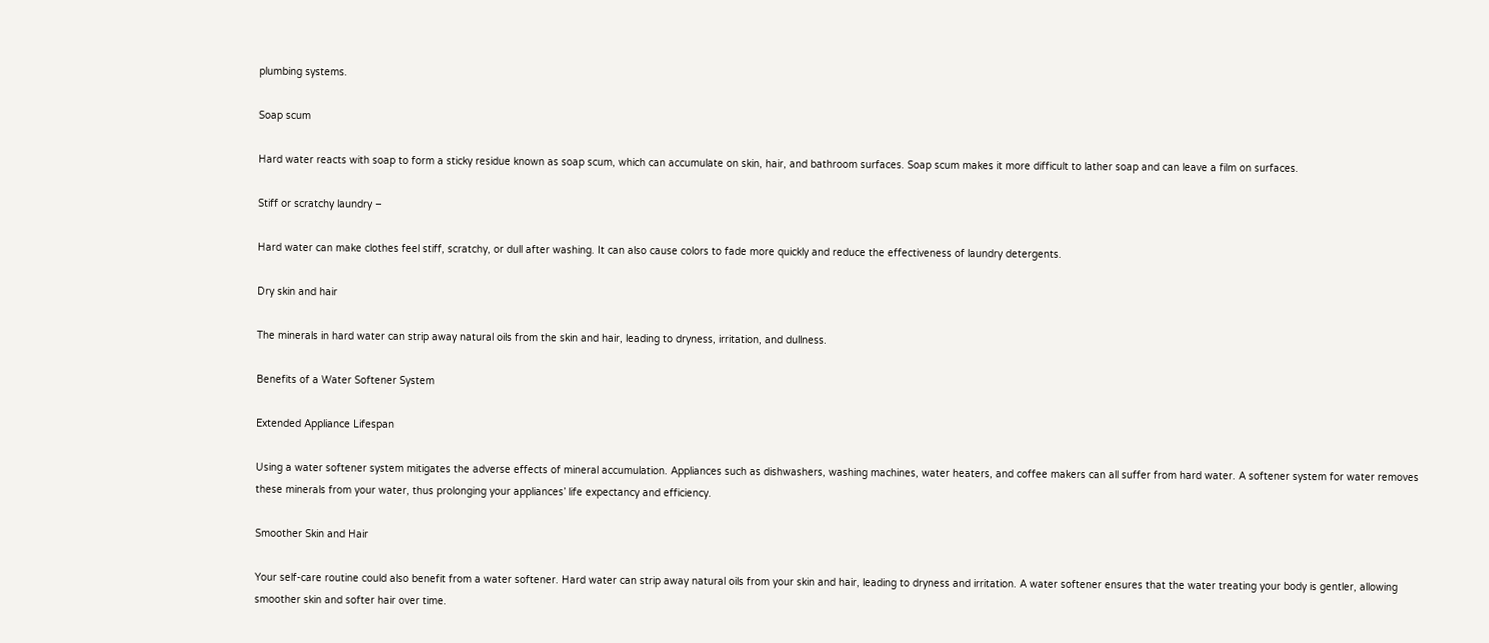plumbing systems.

Soap scum

Hard water reacts with soap to form a sticky residue known as soap scum, which can accumulate on skin, hair, and bathroom surfaces. Soap scum makes it more difficult to lather soap and can leave a film on surfaces.

Stiff or scratchy laundry –

Hard water can make clothes feel stiff, scratchy, or dull after washing. It can also cause colors to fade more quickly and reduce the effectiveness of laundry detergents.

Dry skin and hair

The minerals in hard water can strip away natural oils from the skin and hair, leading to dryness, irritation, and dullness.

Benefits of a Water Softener System

Extended Appliance Lifespan

Using a water softener system mitigates the adverse effects of mineral accumulation. Appliances such as dishwashers, washing machines, water heaters, and coffee makers can all suffer from hard water. A softener system for water removes these minerals from your water, thus prolonging your appliances’ life expectancy and efficiency.

Smoother Skin and Hair

Your self-care routine could also benefit from a water softener. Hard water can strip away natural oils from your skin and hair, leading to dryness and irritation. A water softener ensures that the water treating your body is gentler, allowing smoother skin and softer hair over time.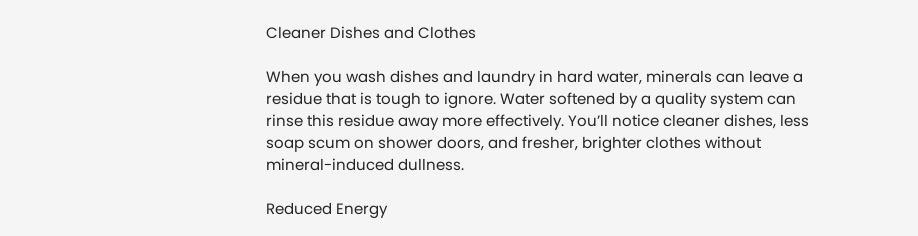Cleaner Dishes and Clothes

When you wash dishes and laundry in hard water, minerals can leave a residue that is tough to ignore. Water softened by a quality system can rinse this residue away more effectively. You’ll notice cleaner dishes, less soap scum on shower doors, and fresher, brighter clothes without mineral-induced dullness.

Reduced Energy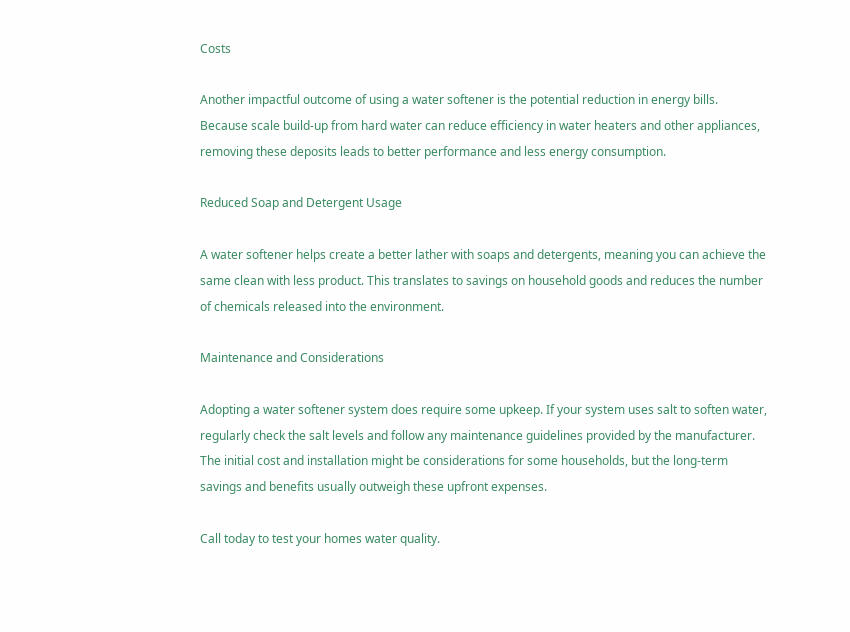Costs

Another impactful outcome of using a water softener is the potential reduction in energy bills. Because scale build-up from hard water can reduce efficiency in water heaters and other appliances, removing these deposits leads to better performance and less energy consumption.

Reduced Soap and Detergent Usage

A water softener helps create a better lather with soaps and detergents, meaning you can achieve the same clean with less product. This translates to savings on household goods and reduces the number of chemicals released into the environment.

Maintenance and Considerations

Adopting a water softener system does require some upkeep. If your system uses salt to soften water, regularly check the salt levels and follow any maintenance guidelines provided by the manufacturer. The initial cost and installation might be considerations for some households, but the long-term savings and benefits usually outweigh these upfront expenses.

Call today to test your homes water quality.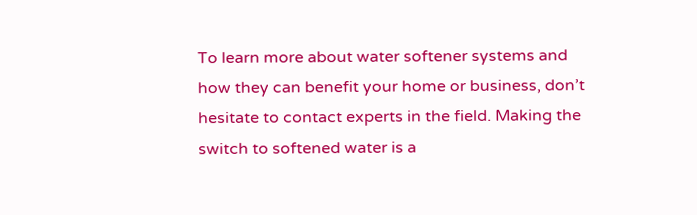To learn more about water softener systems and how they can benefit your home or business, don’t hesitate to contact experts in the field. Making the switch to softened water is a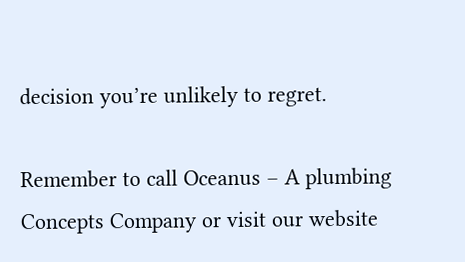decision you’re unlikely to regret.

Remember to call Oceanus – A plumbing Concepts Company or visit our website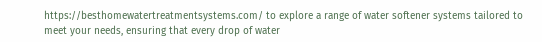https://besthomewatertreatmentsystems.com/ to explore a range of water softener systems tailored to meet your needs, ensuring that every drop of water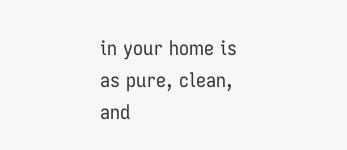in your home is as pure, clean, and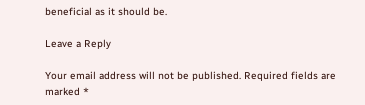beneficial as it should be.

Leave a Reply

Your email address will not be published. Required fields are marked *